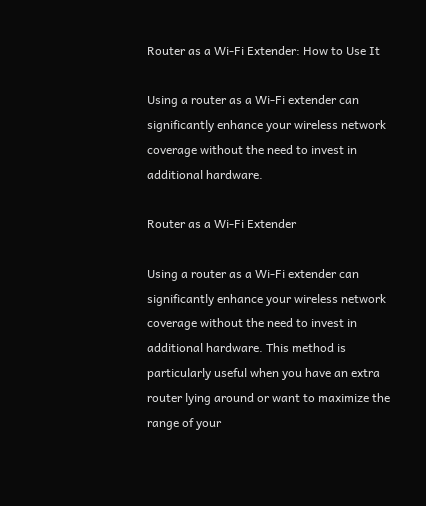Router as a Wi-Fi Extender: How to Use It

Using a router as a Wi-Fi extender can significantly enhance your wireless network coverage without the need to invest in additional hardware.

Router as a Wi-Fi Extender

Using a router as a Wi-Fi extender can significantly enhance your wireless network coverage without the need to invest in additional hardware. This method is particularly useful when you have an extra router lying around or want to maximize the range of your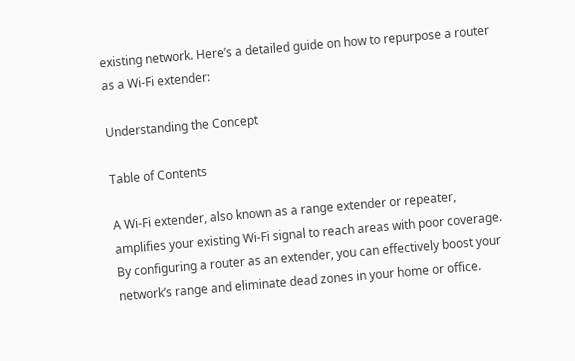existing network. Here’s a detailed guide on how to repurpose a router as a Wi-Fi extender:

Understanding the Concept

Table of Contents

A Wi-Fi extender, also known as a range extender or repeater, amplifies your existing Wi-Fi signal to reach areas with poor coverage. By configuring a router as an extender, you can effectively boost your network’s range and eliminate dead zones in your home or office.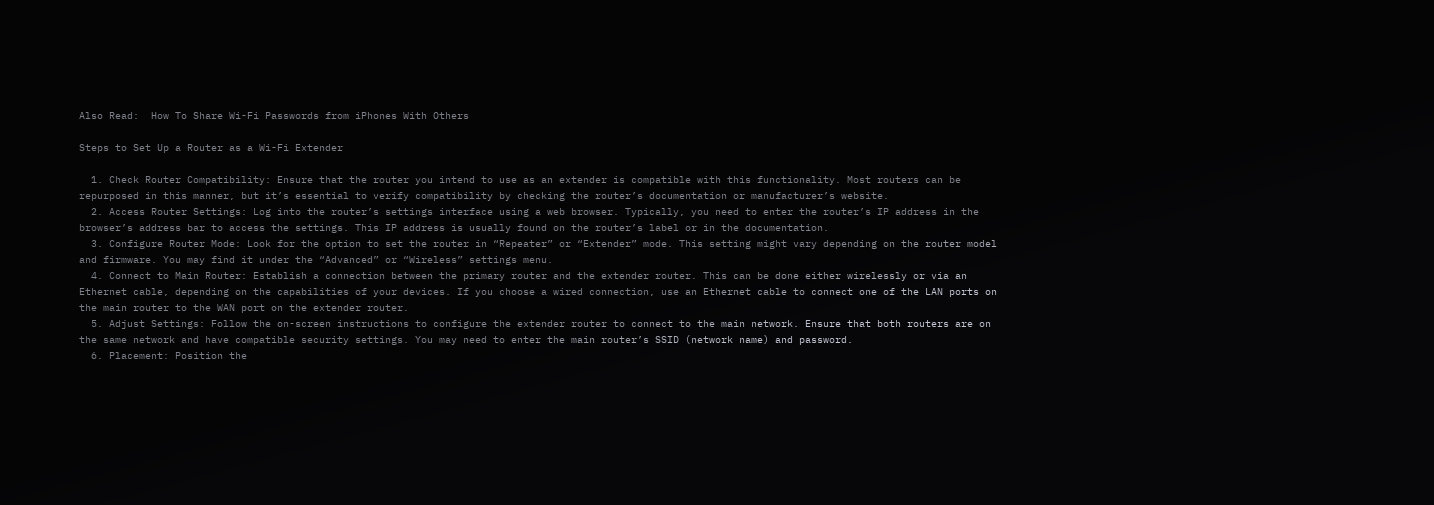Also Read:  How To Share Wi-Fi Passwords from iPhones With Others

Steps to Set Up a Router as a Wi-Fi Extender

  1. Check Router Compatibility: Ensure that the router you intend to use as an extender is compatible with this functionality. Most routers can be repurposed in this manner, but it’s essential to verify compatibility by checking the router’s documentation or manufacturer’s website.
  2. Access Router Settings: Log into the router’s settings interface using a web browser. Typically, you need to enter the router’s IP address in the browser’s address bar to access the settings. This IP address is usually found on the router’s label or in the documentation.
  3. Configure Router Mode: Look for the option to set the router in “Repeater” or “Extender” mode. This setting might vary depending on the router model and firmware. You may find it under the “Advanced” or “Wireless” settings menu.
  4. Connect to Main Router: Establish a connection between the primary router and the extender router. This can be done either wirelessly or via an Ethernet cable, depending on the capabilities of your devices. If you choose a wired connection, use an Ethernet cable to connect one of the LAN ports on the main router to the WAN port on the extender router.
  5. Adjust Settings: Follow the on-screen instructions to configure the extender router to connect to the main network. Ensure that both routers are on the same network and have compatible security settings. You may need to enter the main router’s SSID (network name) and password.
  6. Placement: Position the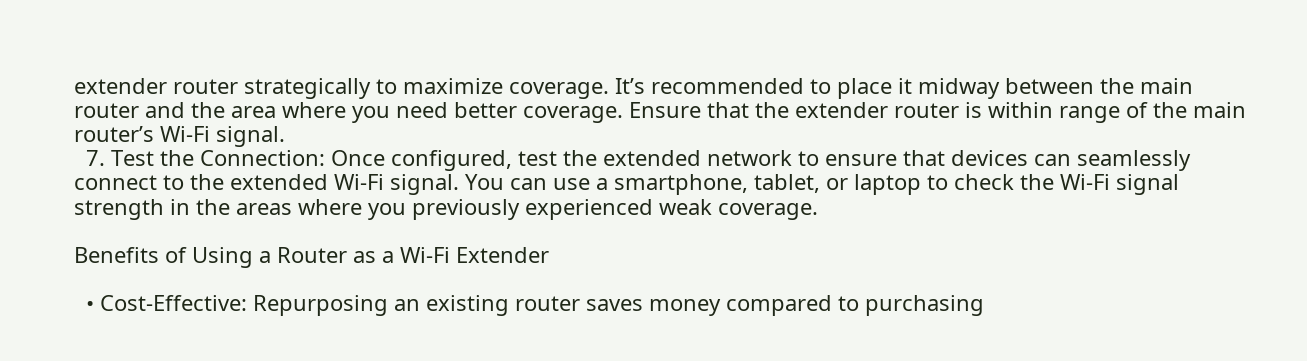extender router strategically to maximize coverage. It’s recommended to place it midway between the main router and the area where you need better coverage. Ensure that the extender router is within range of the main router’s Wi-Fi signal.
  7. Test the Connection: Once configured, test the extended network to ensure that devices can seamlessly connect to the extended Wi-Fi signal. You can use a smartphone, tablet, or laptop to check the Wi-Fi signal strength in the areas where you previously experienced weak coverage.

Benefits of Using a Router as a Wi-Fi Extender

  • Cost-Effective: Repurposing an existing router saves money compared to purchasing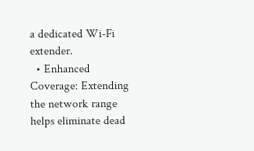a dedicated Wi-Fi extender.
  • Enhanced Coverage: Extending the network range helps eliminate dead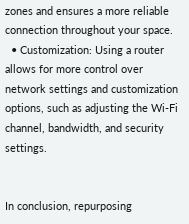zones and ensures a more reliable connection throughout your space.
  • Customization: Using a router allows for more control over network settings and customization options, such as adjusting the Wi-Fi channel, bandwidth, and security settings.


In conclusion, repurposing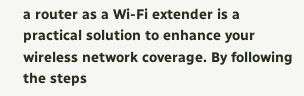a router as a Wi-Fi extender is a practical solution to enhance your wireless network coverage. By following the steps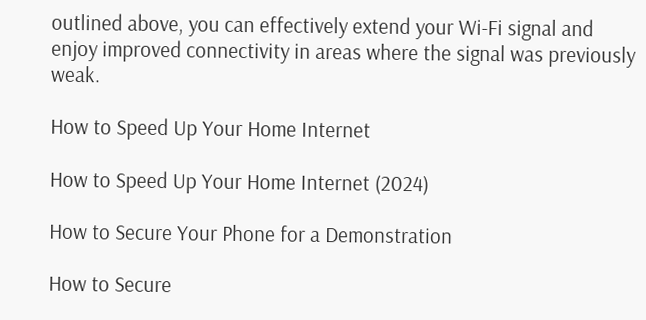outlined above, you can effectively extend your Wi-Fi signal and enjoy improved connectivity in areas where the signal was previously weak.

How to Speed Up Your Home Internet

How to Speed Up Your Home Internet (2024)

How to Secure Your Phone for a Demonstration

How to Secure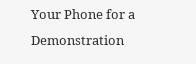Your Phone for a Demonstration